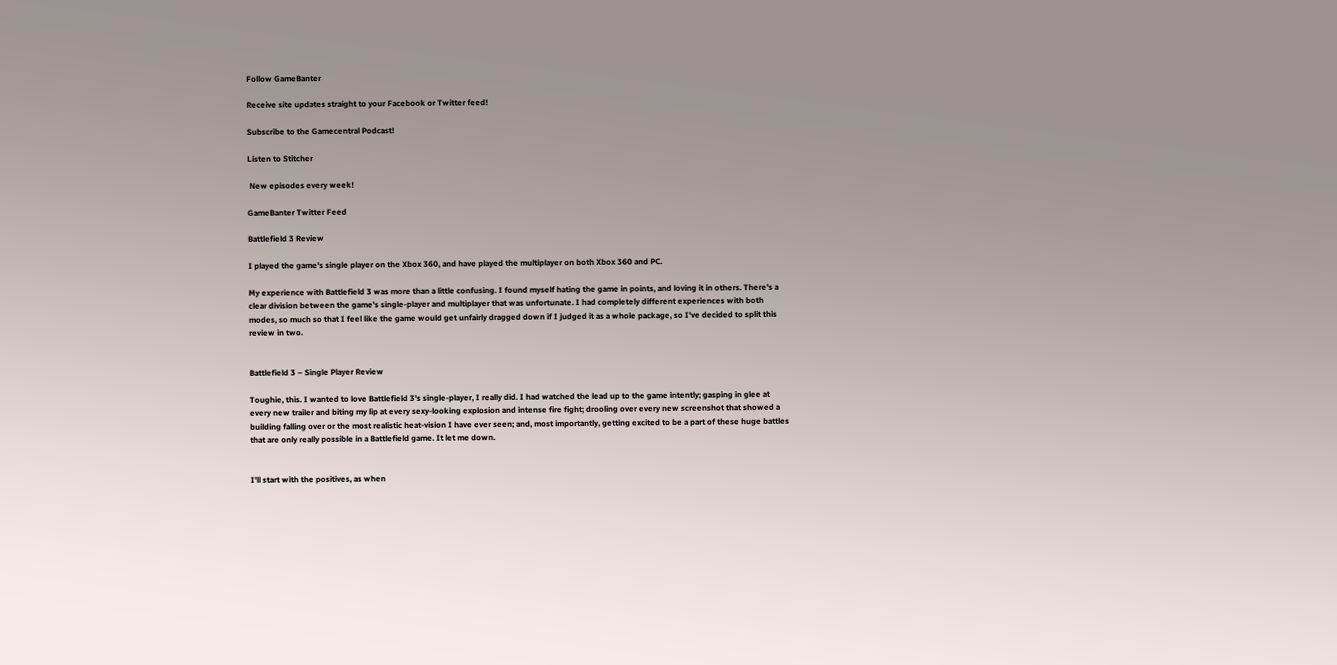Follow GameBanter

Receive site updates straight to your Facebook or Twitter feed!

Subscribe to the Gamecentral Podcast!

Listen to Stitcher

 New episodes every week!

GameBanter Twitter Feed

Battlefield 3 Review

I played the game's single player on the Xbox 360, and have played the multiplayer on both Xbox 360 and PC.

My experience with Battlefield 3 was more than a little confusing. I found myself hating the game in points, and loving it in others. There's a clear division between the game's single-player and multiplayer that was unfortunate. I had completely different experiences with both modes, so much so that I feel like the game would get unfairly dragged down if I judged it as a whole package, so I've decided to split this review in two.


Battlefield 3 – Single Player Review

Toughie, this. I wanted to love Battlefield 3's single-player, I really did. I had watched the lead up to the game intently; gasping in glee at every new trailer and biting my lip at every sexy-looking explosion and intense fire fight; drooling over every new screenshot that showed a building falling over or the most realistic heat-vision I have ever seen; and, most importantly, getting excited to be a part of these huge battles that are only really possible in a Battlefield game. It let me down.


I'll start with the positives, as when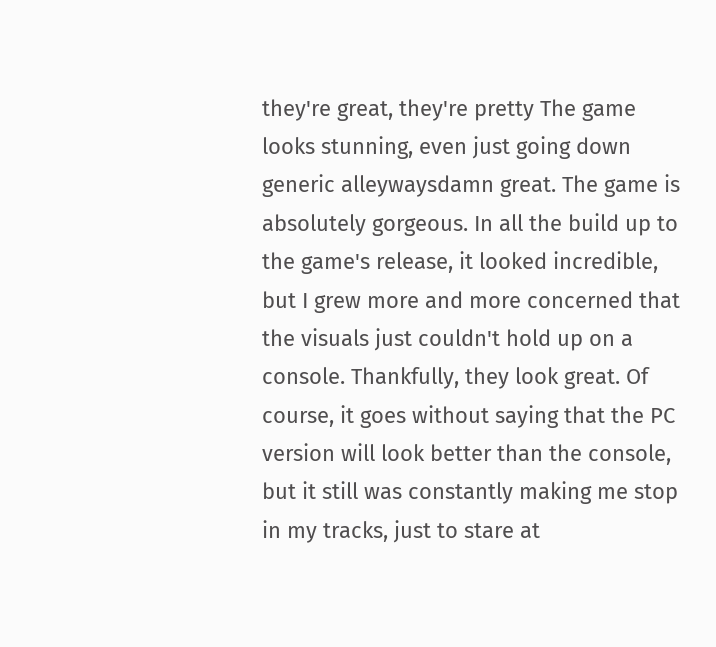they're great, they're pretty The game looks stunning, even just going down generic alleywaysdamn great. The game is absolutely gorgeous. In all the build up to the game's release, it looked incredible, but I grew more and more concerned that the visuals just couldn't hold up on a console. Thankfully, they look great. Of course, it goes without saying that the PC version will look better than the console, but it still was constantly making me stop in my tracks, just to stare at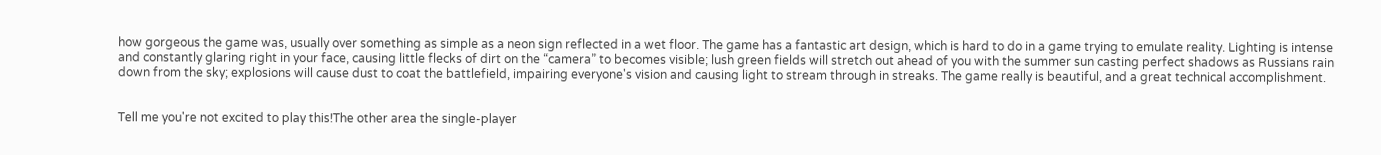how gorgeous the game was, usually over something as simple as a neon sign reflected in a wet floor. The game has a fantastic art design, which is hard to do in a game trying to emulate reality. Lighting is intense and constantly glaring right in your face, causing little flecks of dirt on the “camera” to becomes visible; lush green fields will stretch out ahead of you with the summer sun casting perfect shadows as Russians rain down from the sky; explosions will cause dust to coat the battlefield, impairing everyone's vision and causing light to stream through in streaks. The game really is beautiful, and a great technical accomplishment.


Tell me you're not excited to play this!The other area the single-player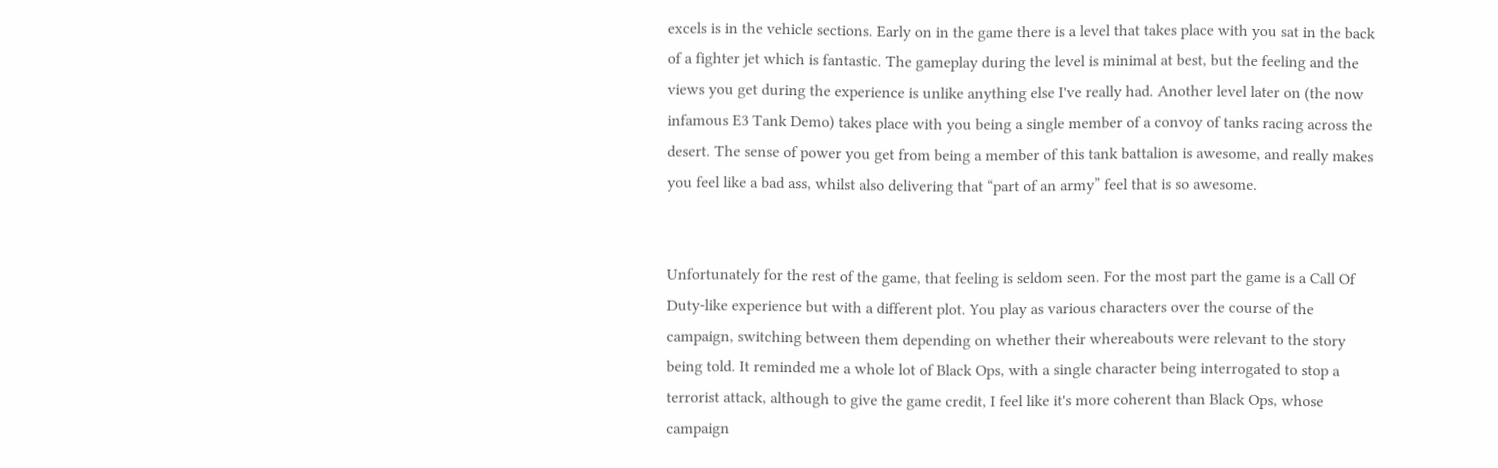excels is in the vehicle sections. Early on in the game there is a level that takes place with you sat in the back of a fighter jet which is fantastic. The gameplay during the level is minimal at best, but the feeling and the views you get during the experience is unlike anything else I've really had. Another level later on (the now infamous E3 Tank Demo) takes place with you being a single member of a convoy of tanks racing across the desert. The sense of power you get from being a member of this tank battalion is awesome, and really makes you feel like a bad ass, whilst also delivering that “part of an army” feel that is so awesome.


Unfortunately for the rest of the game, that feeling is seldom seen. For the most part the game is a Call Of Duty-like experience but with a different plot. You play as various characters over the course of the campaign, switching between them depending on whether their whereabouts were relevant to the story being told. It reminded me a whole lot of Black Ops, with a single character being interrogated to stop a terrorist attack, although to give the game credit, I feel like it's more coherent than Black Ops, whose campaign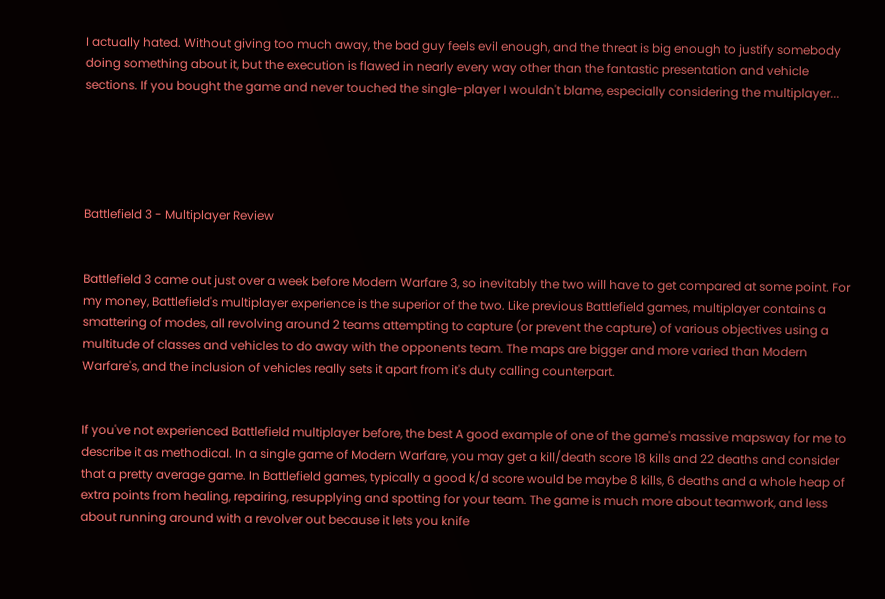I actually hated. Without giving too much away, the bad guy feels evil enough, and the threat is big enough to justify somebody doing something about it, but the execution is flawed in nearly every way other than the fantastic presentation and vehicle sections. If you bought the game and never touched the single-player I wouldn't blame, especially considering the multiplayer...





Battlefield 3 - Multiplayer Review


Battlefield 3 came out just over a week before Modern Warfare 3, so inevitably the two will have to get compared at some point. For my money, Battlefield's multiplayer experience is the superior of the two. Like previous Battlefield games, multiplayer contains a smattering of modes, all revolving around 2 teams attempting to capture (or prevent the capture) of various objectives using a multitude of classes and vehicles to do away with the opponents team. The maps are bigger and more varied than Modern Warfare's, and the inclusion of vehicles really sets it apart from it's duty calling counterpart.


If you've not experienced Battlefield multiplayer before, the best A good example of one of the game's massive mapsway for me to describe it as methodical. In a single game of Modern Warfare, you may get a kill/death score 18 kills and 22 deaths and consider that a pretty average game. In Battlefield games, typically a good k/d score would be maybe 8 kills, 6 deaths and a whole heap of extra points from healing, repairing, resupplying and spotting for your team. The game is much more about teamwork, and less about running around with a revolver out because it lets you knife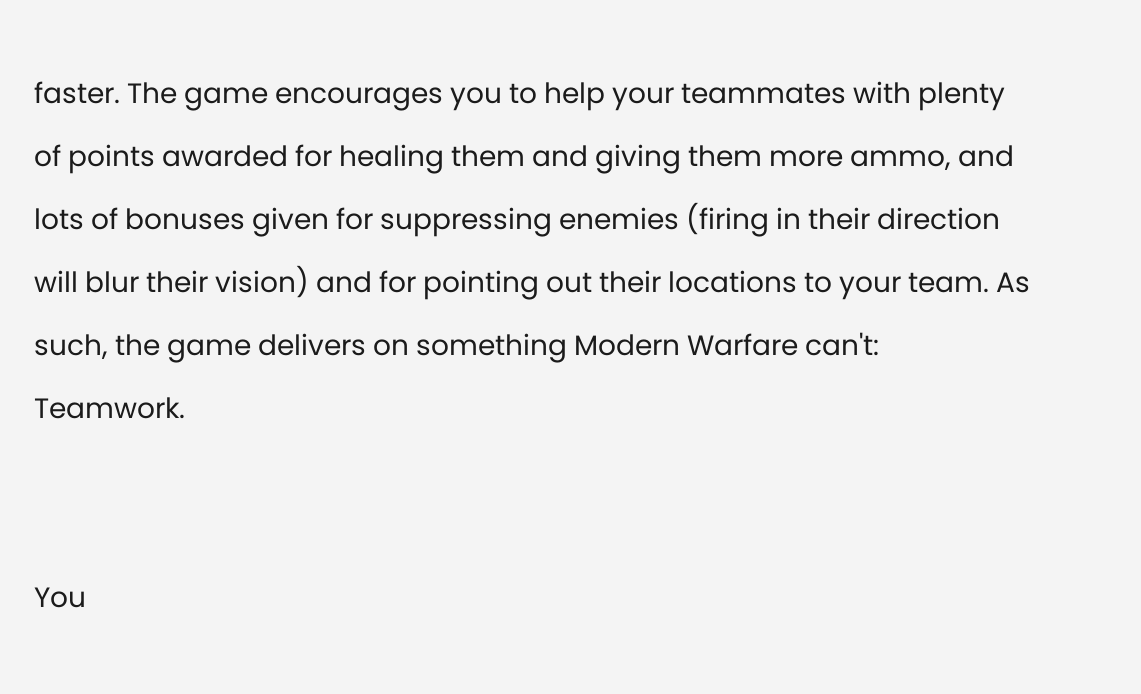faster. The game encourages you to help your teammates with plenty of points awarded for healing them and giving them more ammo, and lots of bonuses given for suppressing enemies (firing in their direction will blur their vision) and for pointing out their locations to your team. As such, the game delivers on something Modern Warfare can't: Teamwork.


You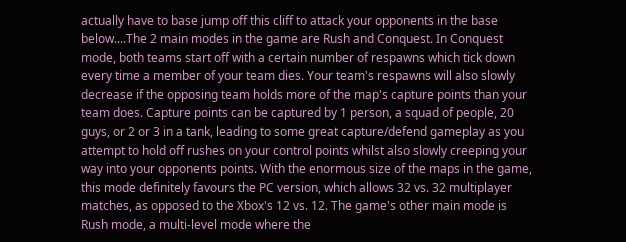actually have to base jump off this cliff to attack your opponents in the base below....The 2 main modes in the game are Rush and Conquest. In Conquest mode, both teams start off with a certain number of respawns which tick down every time a member of your team dies. Your team's respawns will also slowly decrease if the opposing team holds more of the map's capture points than your team does. Capture points can be captured by 1 person, a squad of people, 20 guys, or 2 or 3 in a tank, leading to some great capture/defend gameplay as you attempt to hold off rushes on your control points whilst also slowly creeping your way into your opponents points. With the enormous size of the maps in the game, this mode definitely favours the PC version, which allows 32 vs. 32 multiplayer matches, as opposed to the Xbox's 12 vs. 12. The game's other main mode is Rush mode, a multi-level mode where the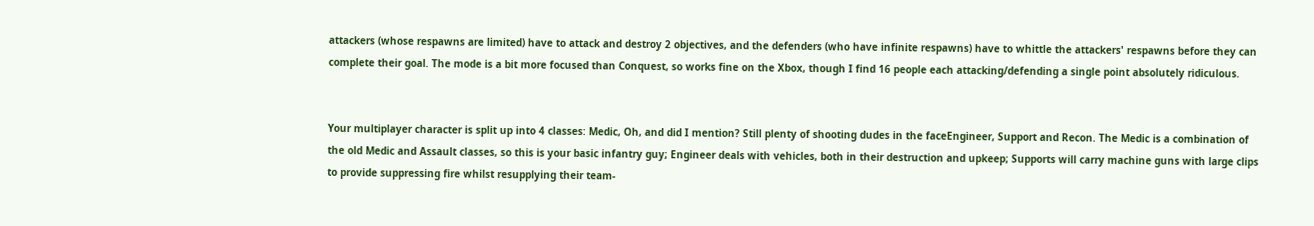attackers (whose respawns are limited) have to attack and destroy 2 objectives, and the defenders (who have infinite respawns) have to whittle the attackers' respawns before they can complete their goal. The mode is a bit more focused than Conquest, so works fine on the Xbox, though I find 16 people each attacking/defending a single point absolutely ridiculous.


Your multiplayer character is split up into 4 classes: Medic, Oh, and did I mention? Still plenty of shooting dudes in the faceEngineer, Support and Recon. The Medic is a combination of the old Medic and Assault classes, so this is your basic infantry guy; Engineer deals with vehicles, both in their destruction and upkeep; Supports will carry machine guns with large clips to provide suppressing fire whilst resupplying their team-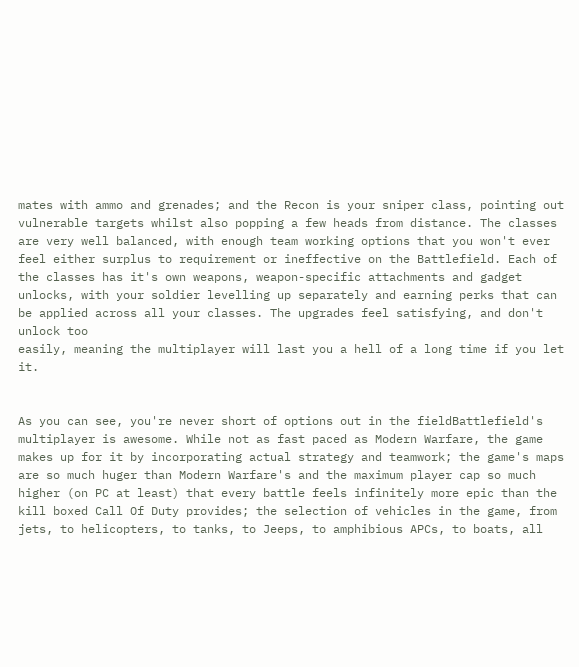mates with ammo and grenades; and the Recon is your sniper class, pointing out vulnerable targets whilst also popping a few heads from distance. The classes are very well balanced, with enough team working options that you won't ever feel either surplus to requirement or ineffective on the Battlefield. Each of the classes has it's own weapons, weapon-specific attachments and gadget unlocks, with your soldier levelling up separately and earning perks that can be applied across all your classes. The upgrades feel satisfying, and don't unlock too
easily, meaning the multiplayer will last you a hell of a long time if you let it.


As you can see, you're never short of options out in the fieldBattlefield's multiplayer is awesome. While not as fast paced as Modern Warfare, the game makes up for it by incorporating actual strategy and teamwork; the game's maps are so much huger than Modern Warfare's and the maximum player cap so much higher (on PC at least) that every battle feels infinitely more epic than the kill boxed Call Of Duty provides; the selection of vehicles in the game, from jets, to helicopters, to tanks, to Jeeps, to amphibious APCs, to boats, all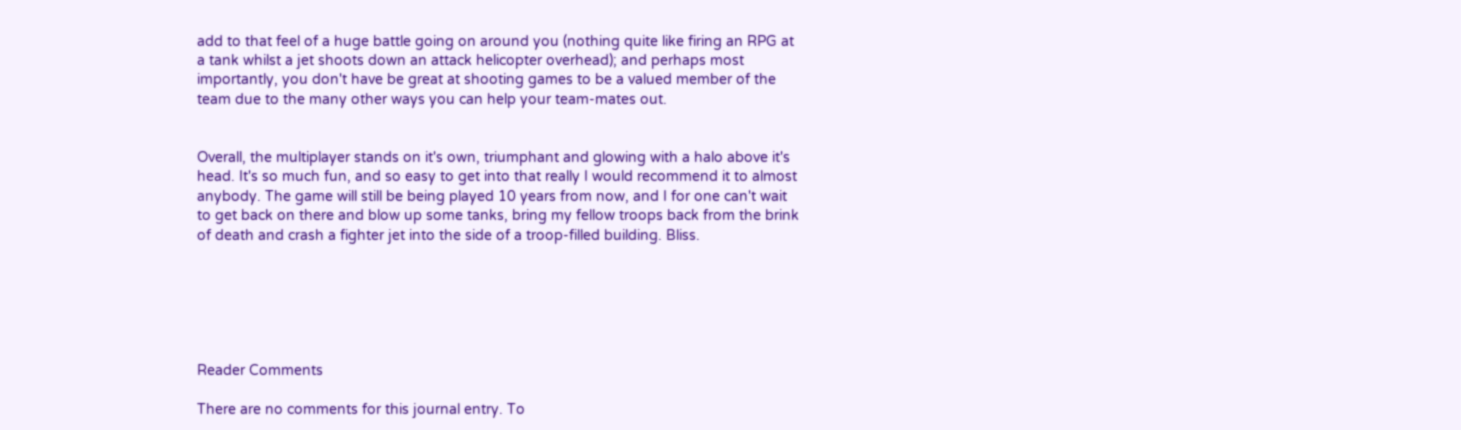add to that feel of a huge battle going on around you (nothing quite like firing an RPG at a tank whilst a jet shoots down an attack helicopter overhead); and perhaps most importantly, you don't have be great at shooting games to be a valued member of the team due to the many other ways you can help your team-mates out.


Overall, the multiplayer stands on it's own, triumphant and glowing with a halo above it's head. It's so much fun, and so easy to get into that really I would recommend it to almost anybody. The game will still be being played 10 years from now, and I for one can't wait to get back on there and blow up some tanks, bring my fellow troops back from the brink of death and crash a fighter jet into the side of a troop-filled building. Bliss.






Reader Comments

There are no comments for this journal entry. To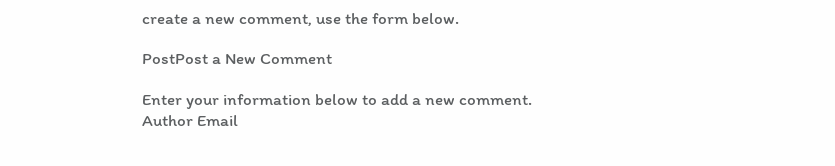create a new comment, use the form below.

PostPost a New Comment

Enter your information below to add a new comment.
Author Email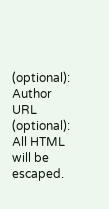(optional):
Author URL (optional):
All HTML will be escaped.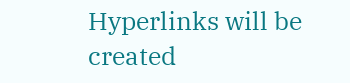Hyperlinks will be created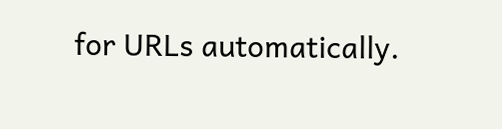for URLs automatically.